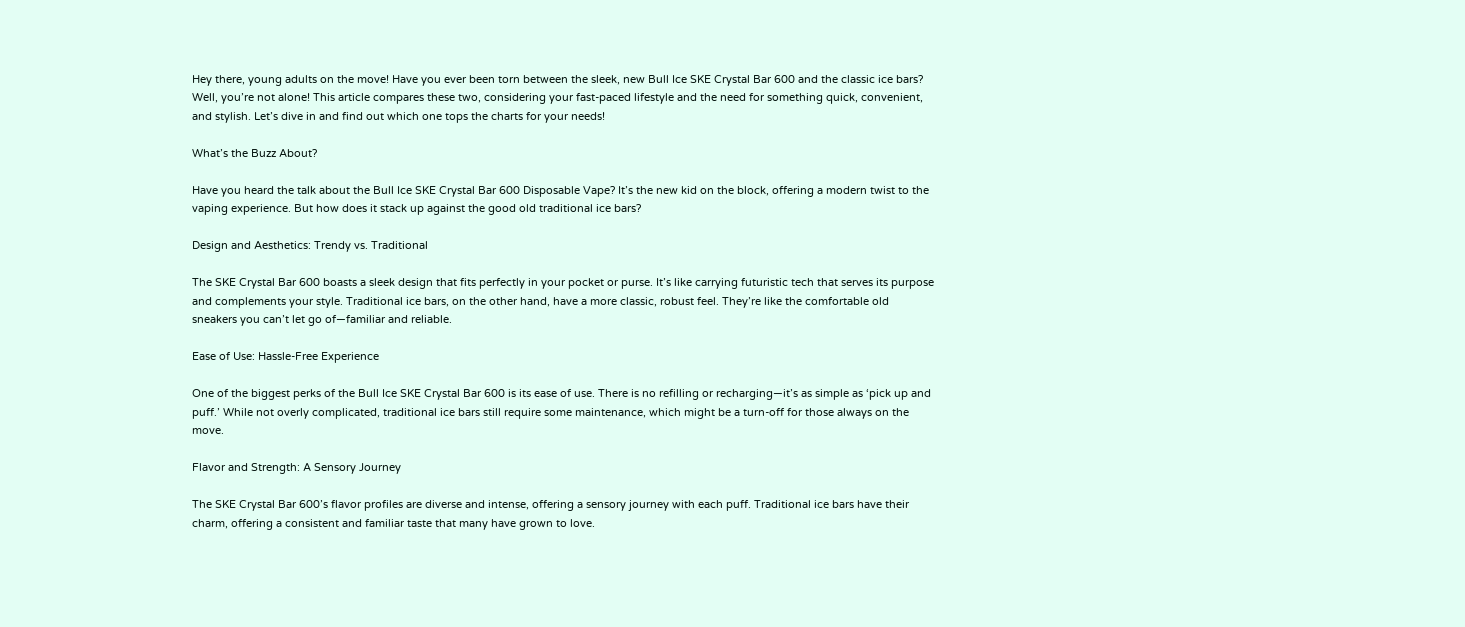Hey there, young adults on the move! Have you ever been torn between the sleek, new Bull Ice SKE Crystal Bar 600 and the classic ice bars? Well, you’re not alone! This article compares these two, considering your fast-paced lifestyle and the need for something quick, convenient, and stylish. Let’s dive in and find out which one tops the charts for your needs!

What’s the Buzz About?

Have you heard the talk about the Bull Ice SKE Crystal Bar 600 Disposable Vape? It’s the new kid on the block, offering a modern twist to the vaping experience. But how does it stack up against the good old traditional ice bars?

Design and Aesthetics: Trendy vs. Traditional

The SKE Crystal Bar 600 boasts a sleek design that fits perfectly in your pocket or purse. It’s like carrying futuristic tech that serves its purpose and complements your style. Traditional ice bars, on the other hand, have a more classic, robust feel. They’re like the comfortable old sneakers you can’t let go of—familiar and reliable.

Ease of Use: Hassle-Free Experience

One of the biggest perks of the Bull Ice SKE Crystal Bar 600 is its ease of use. There is no refilling or recharging—it’s as simple as ‘pick up and puff.’ While not overly complicated, traditional ice bars still require some maintenance, which might be a turn-off for those always on the move.

Flavor and Strength: A Sensory Journey

The SKE Crystal Bar 600’s flavor profiles are diverse and intense, offering a sensory journey with each puff. Traditional ice bars have their charm, offering a consistent and familiar taste that many have grown to love.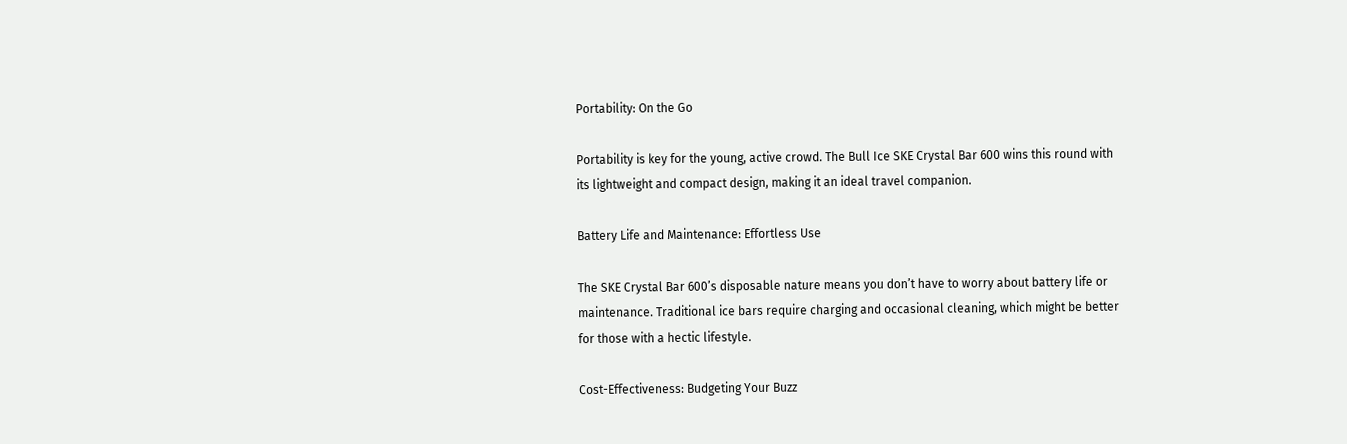Portability: On the Go

Portability is key for the young, active crowd. The Bull Ice SKE Crystal Bar 600 wins this round with its lightweight and compact design, making it an ideal travel companion.

Battery Life and Maintenance: Effortless Use

The SKE Crystal Bar 600’s disposable nature means you don’t have to worry about battery life or maintenance. Traditional ice bars require charging and occasional cleaning, which might be better for those with a hectic lifestyle.

Cost-Effectiveness: Budgeting Your Buzz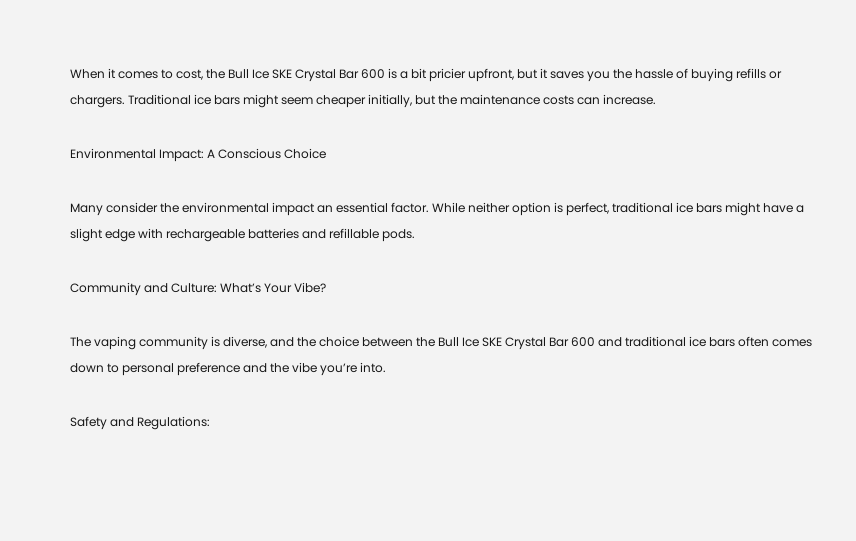When it comes to cost, the Bull Ice SKE Crystal Bar 600 is a bit pricier upfront, but it saves you the hassle of buying refills or chargers. Traditional ice bars might seem cheaper initially, but the maintenance costs can increase.

Environmental Impact: A Conscious Choice

Many consider the environmental impact an essential factor. While neither option is perfect, traditional ice bars might have a slight edge with rechargeable batteries and refillable pods.

Community and Culture: What’s Your Vibe?

The vaping community is diverse, and the choice between the Bull Ice SKE Crystal Bar 600 and traditional ice bars often comes down to personal preference and the vibe you’re into.

Safety and Regulations: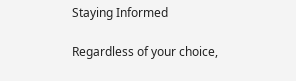Staying Informed

Regardless of your choice,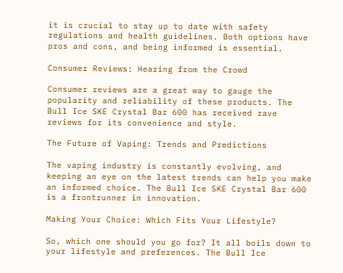it is crucial to stay up to date with safety regulations and health guidelines. Both options have pros and cons, and being informed is essential.

Consumer Reviews: Hearing from the Crowd

Consumer reviews are a great way to gauge the popularity and reliability of these products. The Bull Ice SKE Crystal Bar 600 has received rave reviews for its convenience and style.

The Future of Vaping: Trends and Predictions

The vaping industry is constantly evolving, and keeping an eye on the latest trends can help you make an informed choice. The Bull Ice SKE Crystal Bar 600 is a frontrunner in innovation.

Making Your Choice: Which Fits Your Lifestyle?

So, which one should you go for? It all boils down to your lifestyle and preferences. The Bull Ice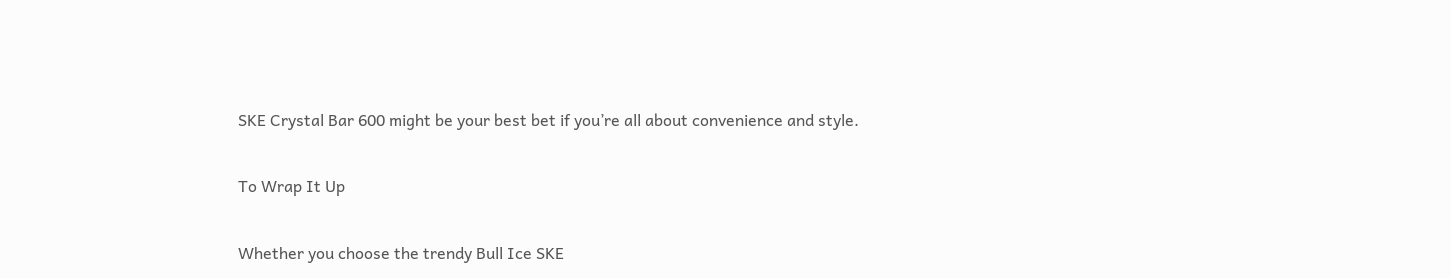SKE Crystal Bar 600 might be your best bet if you’re all about convenience and style.

To Wrap It Up

Whether you choose the trendy Bull Ice SKE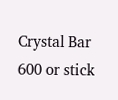Crystal Bar 600 or stick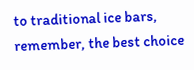to traditional ice bars, remember, the best choice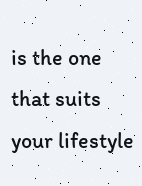is the one that suits your lifestyle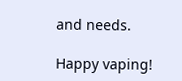and needs.

Happy vaping!